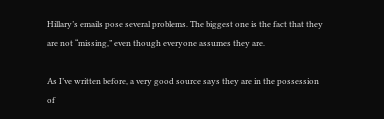Hillary’s emails pose several problems. The biggest one is the fact that they are not “missing,” even though everyone assumes they are.

As I’ve written before, a very good source says they are in the possession of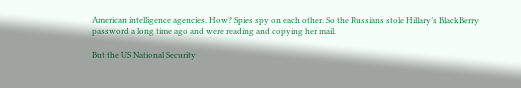American intelligence agencies. How? Spies spy on each other. So the Russians stole Hillary’s BlackBerry password a long time ago and were reading and copying her mail.

But the US National Security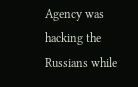Agency was hacking the Russians while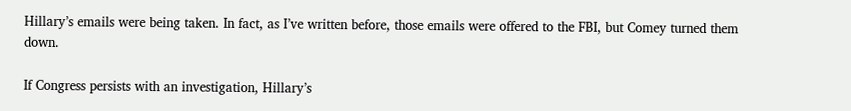Hillary’s emails were being taken. In fact, as I’ve written before, those emails were offered to the FBI, but Comey turned them down.

If Congress persists with an investigation, Hillary’s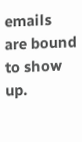emails are bound to show up.